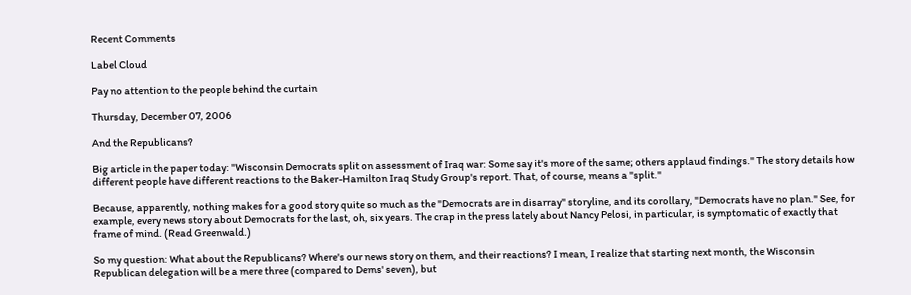Recent Comments

Label Cloud

Pay no attention to the people behind the curtain

Thursday, December 07, 2006

And the Republicans?

Big article in the paper today: "Wisconsin Democrats split on assessment of Iraq war: Some say it's more of the same; others applaud findings." The story details how different people have different reactions to the Baker-Hamilton Iraq Study Group's report. That, of course, means a "split."

Because, apparently, nothing makes for a good story quite so much as the "Democrats are in disarray" storyline, and its corollary, "Democrats have no plan." See, for example, every news story about Democrats for the last, oh, six years. The crap in the press lately about Nancy Pelosi, in particular, is symptomatic of exactly that frame of mind. (Read Greenwald.)

So my question: What about the Republicans? Where's our news story on them, and their reactions? I mean, I realize that starting next month, the Wisconsin Republican delegation will be a mere three (compared to Dems' seven), but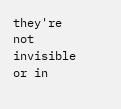they're not invisible or in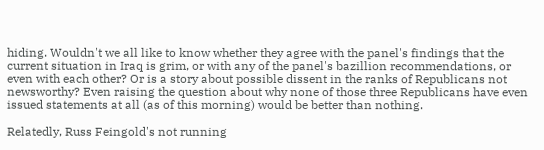hiding. Wouldn't we all like to know whether they agree with the panel's findings that the current situation in Iraq is grim, or with any of the panel's bazillion recommendations, or even with each other? Or is a story about possible dissent in the ranks of Republicans not newsworthy? Even raising the question about why none of those three Republicans have even issued statements at all (as of this morning) would be better than nothing.

Relatedly, Russ Feingold's not running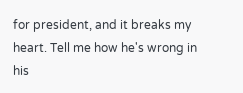for president, and it breaks my heart. Tell me how he's wrong in his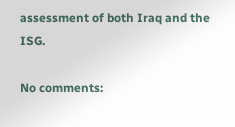assessment of both Iraq and the ISG.

No comments: